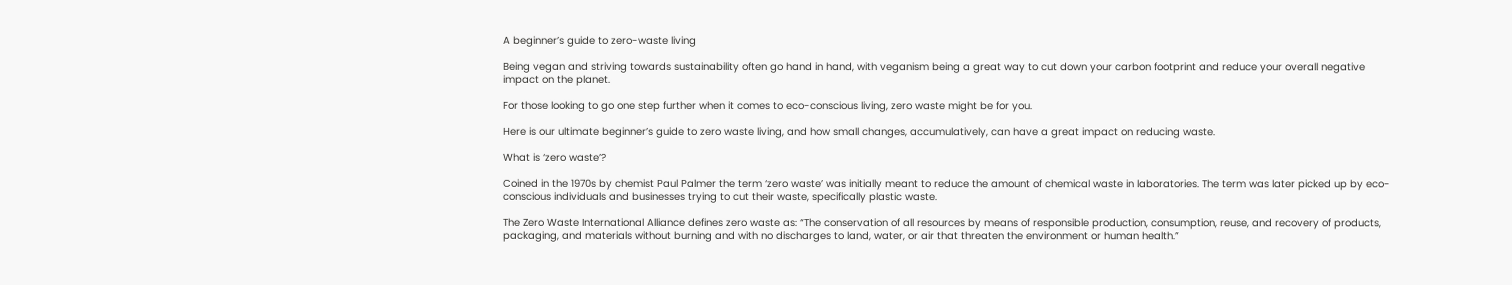A beginner’s guide to zero-waste living

Being vegan and striving towards sustainability often go hand in hand, with veganism being a great way to cut down your carbon footprint and reduce your overall negative impact on the planet.

For those looking to go one step further when it comes to eco-conscious living, zero waste might be for you.

Here is our ultimate beginner’s guide to zero waste living, and how small changes, accumulatively, can have a great impact on reducing waste.

What is ‘zero waste’?

Coined in the 1970s by chemist Paul Palmer the term ‘zero waste’ was initially meant to reduce the amount of chemical waste in laboratories. The term was later picked up by eco-conscious individuals and businesses trying to cut their waste, specifically plastic waste.

The Zero Waste International Alliance defines zero waste as: “The conservation of all resources by means of responsible production, consumption, reuse, and recovery of products, packaging, and materials without burning and with no discharges to land, water, or air that threaten the environment or human health.”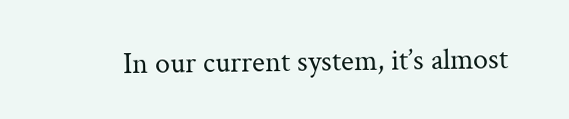In our current system, it’s almost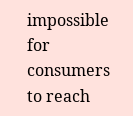impossible for consumers to reach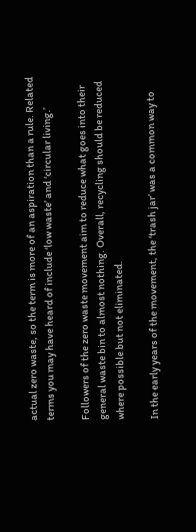actual zero waste, so the term is more of an aspiration than a rule. Related terms you may have heard of include ‘low waste’ and ‘circular living.’

Followers of the zero waste movement aim to reduce what goes into their general waste bin to almost nothing. Overall, recycling should be reduced where possible but not eliminated.

In the early years of the movement, the ‘trash jar’ was a common way to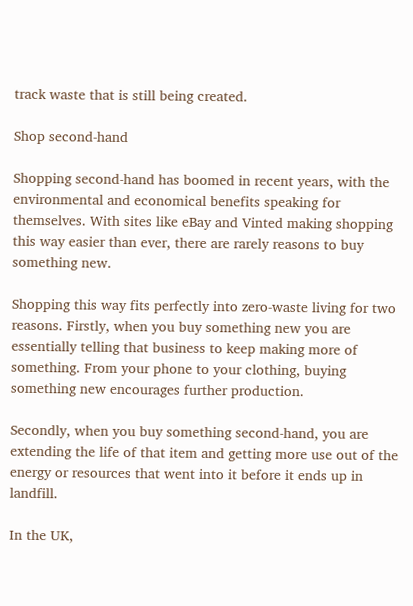track waste that is still being created.

Shop second-hand

Shopping second-hand has boomed in recent years, with the environmental and economical benefits speaking for themselves. With sites like eBay and Vinted making shopping this way easier than ever, there are rarely reasons to buy something new.

Shopping this way fits perfectly into zero-waste living for two reasons. Firstly, when you buy something new you are essentially telling that business to keep making more of something. From your phone to your clothing, buying something new encourages further production.

Secondly, when you buy something second-hand, you are extending the life of that item and getting more use out of the energy or resources that went into it before it ends up in landfill.

In the UK,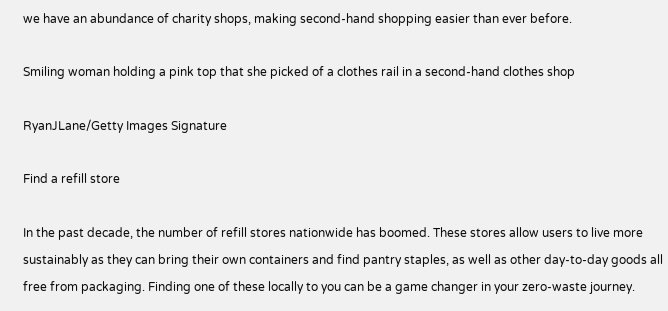we have an abundance of charity shops, making second-hand shopping easier than ever before.

Smiling woman holding a pink top that she picked of a clothes rail in a second-hand clothes shop

RyanJLane/Getty Images Signature

Find a refill store

In the past decade, the number of refill stores nationwide has boomed. These stores allow users to live more sustainably as they can bring their own containers and find pantry staples, as well as other day-to-day goods all free from packaging. Finding one of these locally to you can be a game changer in your zero-waste journey.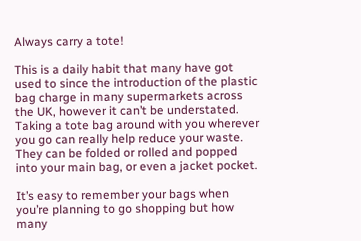Always carry a tote!

This is a daily habit that many have got used to since the introduction of the plastic bag charge in many supermarkets across the UK, however it can’t be understated. Taking a tote bag around with you wherever you go can really help reduce your waste. They can be folded or rolled and popped into your main bag, or even a jacket pocket.

It’s easy to remember your bags when you’re planning to go shopping but how many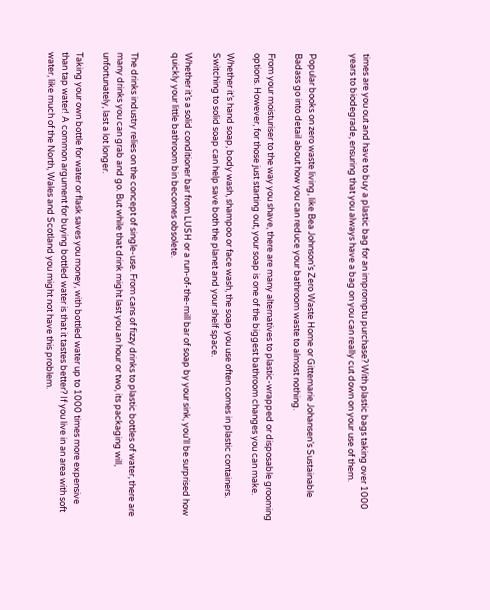times are you out and have to buy a plastic bag for an impromptu purchase? With plastic bags taking over 1000 years to biodegrade, ensuring that you always have a bag on you can really cut down on your use of them.


Popular books on zero waste living, like Bea Johnson’s Zero Waste Home or Gittemarie Johansen’s Sustainable Badass go into detail about how you can reduce your bathroom waste to almost nothing.

From your moisturiser to the way you shave, there are many alternatives to plastic-wrapped or disposable grooming options. However, for those just starting out, your soap is one of the biggest bathroom changes you can make.

Whether it’s hand soap, body wash, shampoo or face wash, the soap you use often comes in plastic containers. Switching to solid soap can help save both the planet and your shelf space.

Whether it’s a solid conditioner bar from LUSH or a run-of-the-mill bar of soap by your sink, you’ll be surprised how quickly your little bathroom bin becomes obsolete.


The drinks industry relies on the concept of single-use. From cans of fizzy drinks to plastic bottles of water, there are many drinks you can grab and go. But while that drink might last you an hour or two, its packaging will, unfortunately, last a lot longer.

Taking your own bottle for water or flask saves you money, with bottled water up to 1000 times more expensive than tap water! A common argument for buying bottled water is that it tastes better? If you live in an area with soft water, like much of the North, Wales and Scotland you might not have this problem.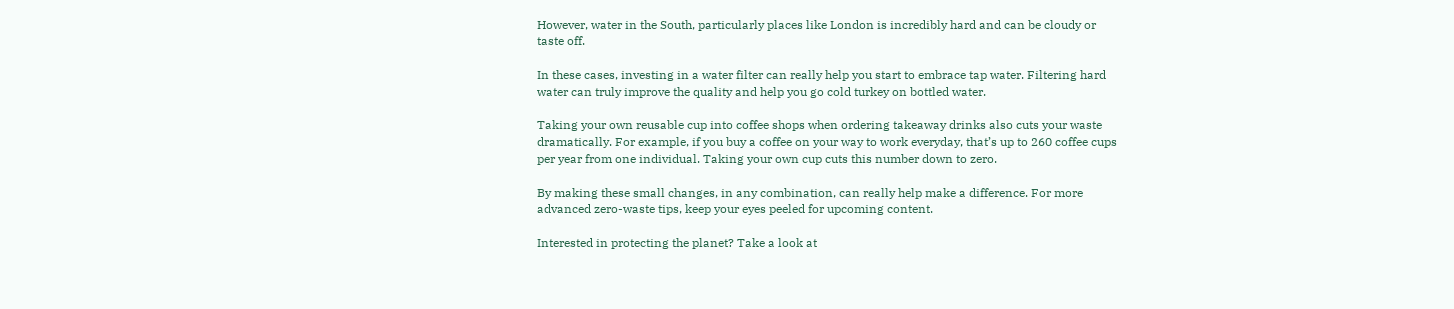However, water in the South, particularly places like London is incredibly hard and can be cloudy or taste off.

In these cases, investing in a water filter can really help you start to embrace tap water. Filtering hard water can truly improve the quality and help you go cold turkey on bottled water.

Taking your own reusable cup into coffee shops when ordering takeaway drinks also cuts your waste dramatically. For example, if you buy a coffee on your way to work everyday, that’s up to 260 coffee cups per year from one individual. Taking your own cup cuts this number down to zero.

By making these small changes, in any combination, can really help make a difference. For more advanced zero-waste tips, keep your eyes peeled for upcoming content.

Interested in protecting the planet? Take a look at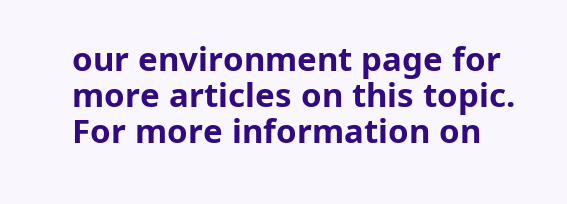our environment page for more articles on this topic. For more information on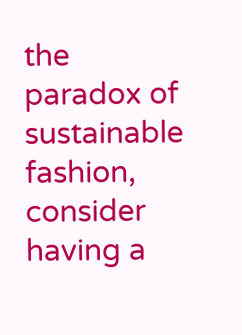the paradox of sustainable fashion, consider having a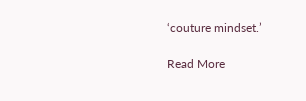‘couture mindset.’

Read More